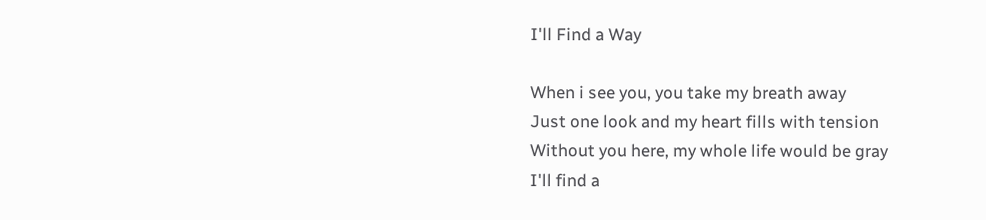I'll Find a Way

When i see you, you take my breath away
Just one look and my heart fills with tension
Without you here, my whole life would be gray
I'll find a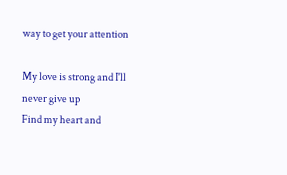way to get your attention

My love is strong and I'll never give up
Find my heart and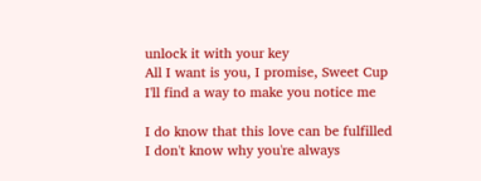unlock it with your key
All I want is you, I promise, Sweet Cup
I'll find a way to make you notice me

I do know that this love can be fulfilled
I don't know why you're always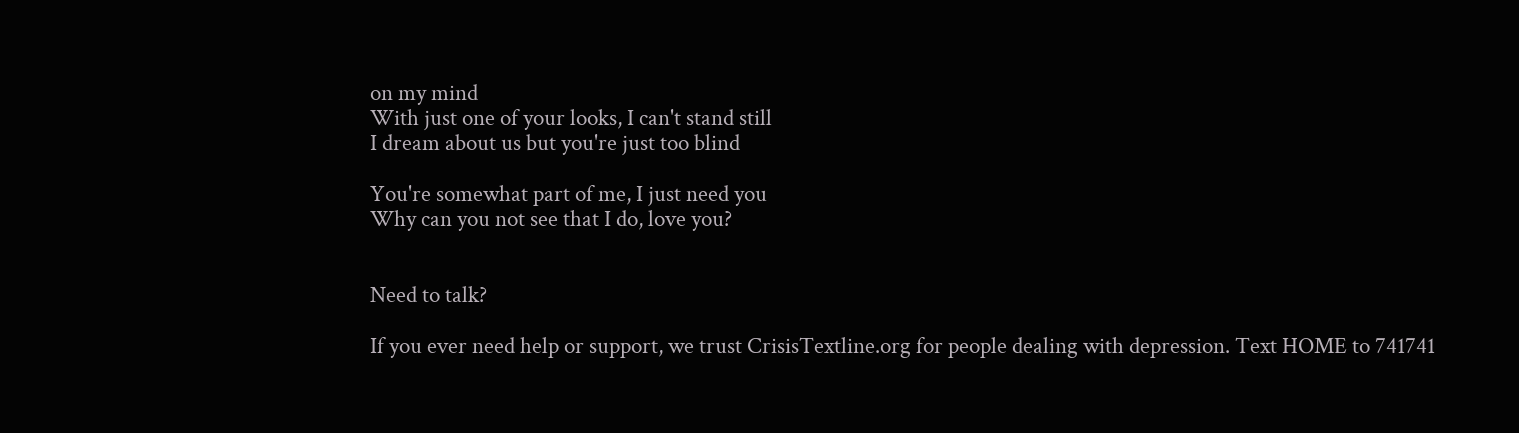on my mind
With just one of your looks, I can't stand still
I dream about us but you're just too blind

You're somewhat part of me, I just need you
Why can you not see that I do, love you?


Need to talk?

If you ever need help or support, we trust CrisisTextline.org for people dealing with depression. Text HOME to 741741